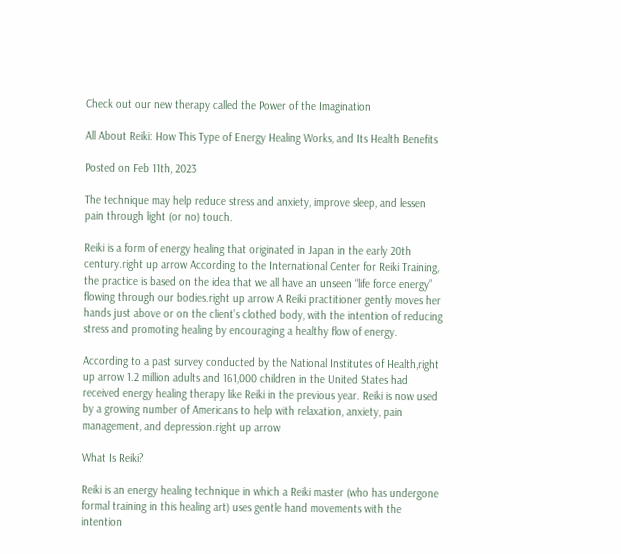Check out our new therapy called the Power of the Imagination

All About Reiki: How This Type of Energy Healing Works, and Its Health Benefits

Posted on Feb 11th, 2023

The technique may help reduce stress and anxiety, improve sleep, and lessen pain through light (or no) touch.

Reiki is a form of energy healing that originated in Japan in the early 20th century.right up arrow According to the International Center for Reiki Training, the practice is based on the idea that we all have an unseen “life force energy” flowing through our bodies.right up arrow A Reiki practitioner gently moves her hands just above or on the client’s clothed body, with the intention of reducing stress and promoting healing by encouraging a healthy flow of energy.

According to a past survey conducted by the National Institutes of Health,right up arrow 1.2 million adults and 161,000 children in the United States had received energy healing therapy like Reiki in the previous year. Reiki is now used by a growing number of Americans to help with relaxation, anxiety, pain management, and depression.right up arrow

What Is Reiki?

Reiki is an energy healing technique in which a Reiki master (who has undergone formal training in this healing art) uses gentle hand movements with the intention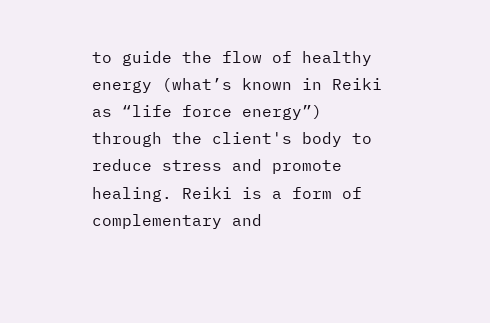to guide the flow of healthy energy (what’s known in Reiki as “life force energy”) through the client's body to reduce stress and promote healing. Reiki is a form of complementary and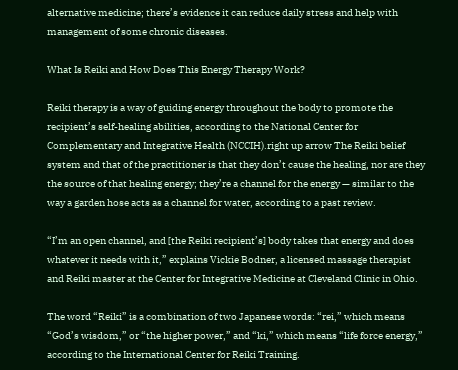alternative medicine; there’s evidence it can reduce daily stress and help with management of some chronic diseases.

What Is Reiki and How Does This Energy Therapy Work?

Reiki therapy is a way of guiding energy throughout the body to promote the recipient’s self-healing abilities, according to the National Center for Complementary and Integrative Health (NCCIH).right up arrow The Reiki belief system and that of the practitioner is that they don’t cause the healing, nor are they the source of that healing energy; they’re a channel for the energy — similar to the way a garden hose acts as a channel for water, according to a past review.

“I’m an open channel, and [the Reiki recipient’s] body takes that energy and does whatever it needs with it,” explains Vickie Bodner, a licensed massage therapist and Reiki master at the Center for Integrative Medicine at Cleveland Clinic in Ohio.

The word “Reiki” is a combination of two Japanese words: “rei,” which means “God’s wisdom,” or “the higher power,” and “ki,” which means “life force energy,” according to the International Center for Reiki Training.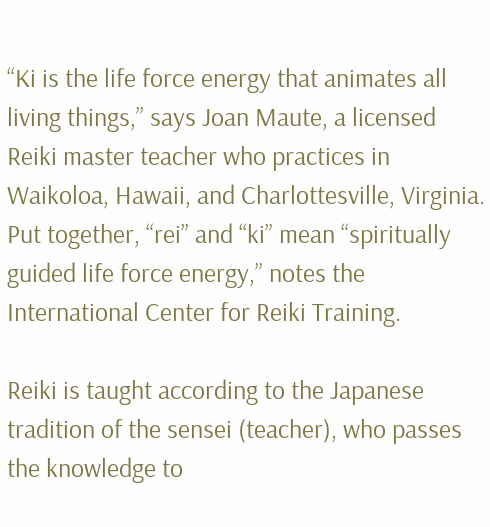“Ki is the life force energy that animates all living things,” says Joan Maute, a licensed Reiki master teacher who practices in Waikoloa, Hawaii, and Charlottesville, Virginia. Put together, “rei” and “ki” mean “spiritually guided life force energy,” notes the International Center for Reiki Training.

Reiki is taught according to the Japanese tradition of the sensei (teacher), who passes the knowledge to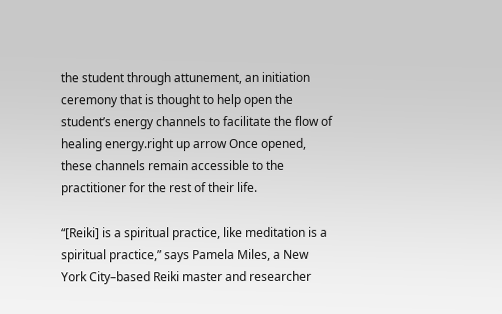the student through attunement, an initiation ceremony that is thought to help open the student’s energy channels to facilitate the flow of healing energy.right up arrow Once opened, these channels remain accessible to the practitioner for the rest of their life.

“[Reiki] is a spiritual practice, like meditation is a spiritual practice,” says Pamela Miles, a New York City–based Reiki master and researcher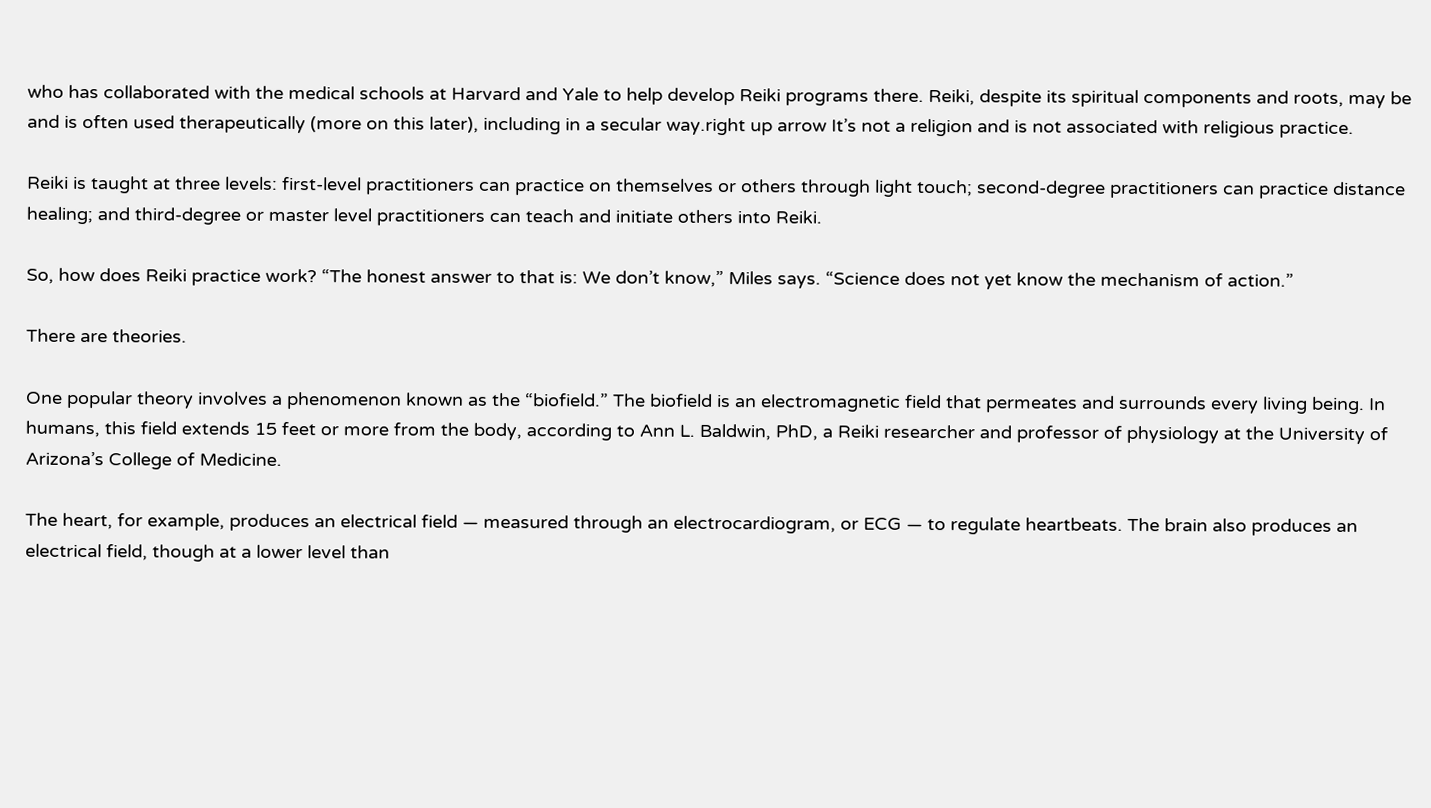who has collaborated with the medical schools at Harvard and Yale to help develop Reiki programs there. Reiki, despite its spiritual components and roots, may be and is often used therapeutically (more on this later), including in a secular way.right up arrow It’s not a religion and is not associated with religious practice.

Reiki is taught at three levels: first-level practitioners can practice on themselves or others through light touch; second-degree practitioners can practice distance healing; and third-degree or master level practitioners can teach and initiate others into Reiki.

So, how does Reiki practice work? “The honest answer to that is: We don’t know,” Miles says. “Science does not yet know the mechanism of action.”

There are theories.

One popular theory involves a phenomenon known as the “biofield.” The biofield is an electromagnetic field that permeates and surrounds every living being. In humans, this field extends 15 feet or more from the body, according to Ann L. Baldwin, PhD, a Reiki researcher and professor of physiology at the University of Arizona’s College of Medicine.

The heart, for example, produces an electrical field — measured through an electrocardiogram, or ECG — to regulate heartbeats. The brain also produces an electrical field, though at a lower level than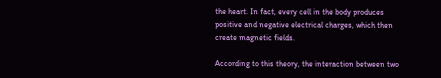the heart. In fact, every cell in the body produces positive and negative electrical charges, which then create magnetic fields.

According to this theory, the interaction between two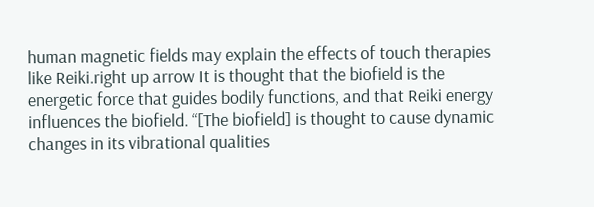human magnetic fields may explain the effects of touch therapies like Reiki.right up arrow It is thought that the biofield is the energetic force that guides bodily functions, and that Reiki energy influences the biofield. “[The biofield] is thought to cause dynamic changes in its vibrational qualities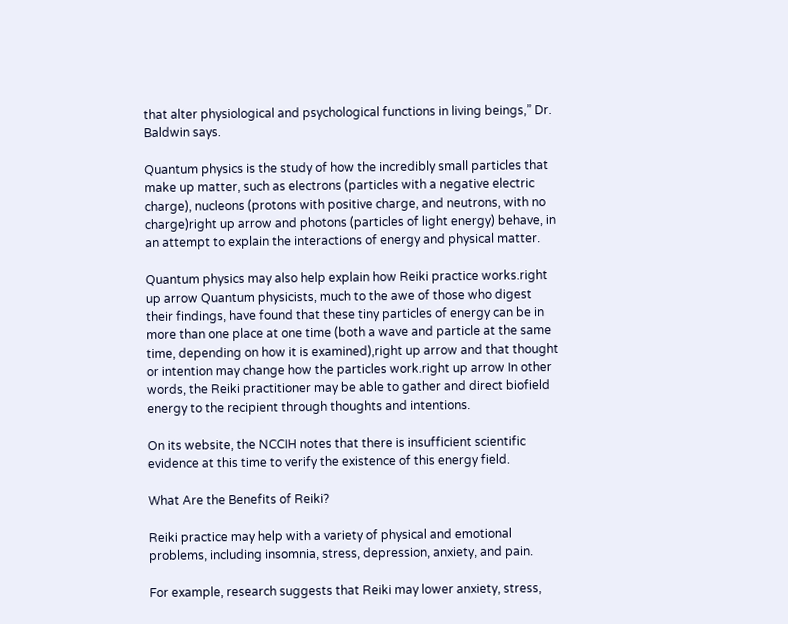that alter physiological and psychological functions in living beings,” Dr. Baldwin says.

Quantum physics is the study of how the incredibly small particles that make up matter, such as electrons (particles with a negative electric charge), nucleons (protons with positive charge, and neutrons, with no charge)right up arrow and photons (particles of light energy) behave, in an attempt to explain the interactions of energy and physical matter.

Quantum physics may also help explain how Reiki practice works.right up arrow Quantum physicists, much to the awe of those who digest their findings, have found that these tiny particles of energy can be in more than one place at one time (both a wave and particle at the same time, depending on how it is examined),right up arrow and that thought or intention may change how the particles work.right up arrow In other words, the Reiki practitioner may be able to gather and direct biofield energy to the recipient through thoughts and intentions.

On its website, the NCCIH notes that there is insufficient scientific evidence at this time to verify the existence of this energy field.

What Are the Benefits of Reiki?

Reiki practice may help with a variety of physical and emotional problems, including insomnia, stress, depression, anxiety, and pain.

For example, research suggests that Reiki may lower anxiety, stress,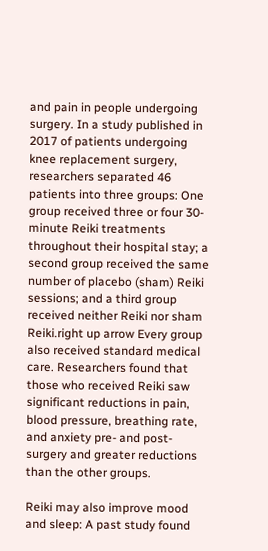and pain in people undergoing surgery. In a study published in 2017 of patients undergoing knee replacement surgery, researchers separated 46 patients into three groups: One group received three or four 30-minute Reiki treatments throughout their hospital stay; a second group received the same number of placebo (sham) Reiki sessions; and a third group received neither Reiki nor sham Reiki.right up arrow Every group also received standard medical care. Researchers found that those who received Reiki saw significant reductions in pain, blood pressure, breathing rate, and anxiety pre- and post-surgery and greater reductions than the other groups.

Reiki may also improve mood and sleep: A past study found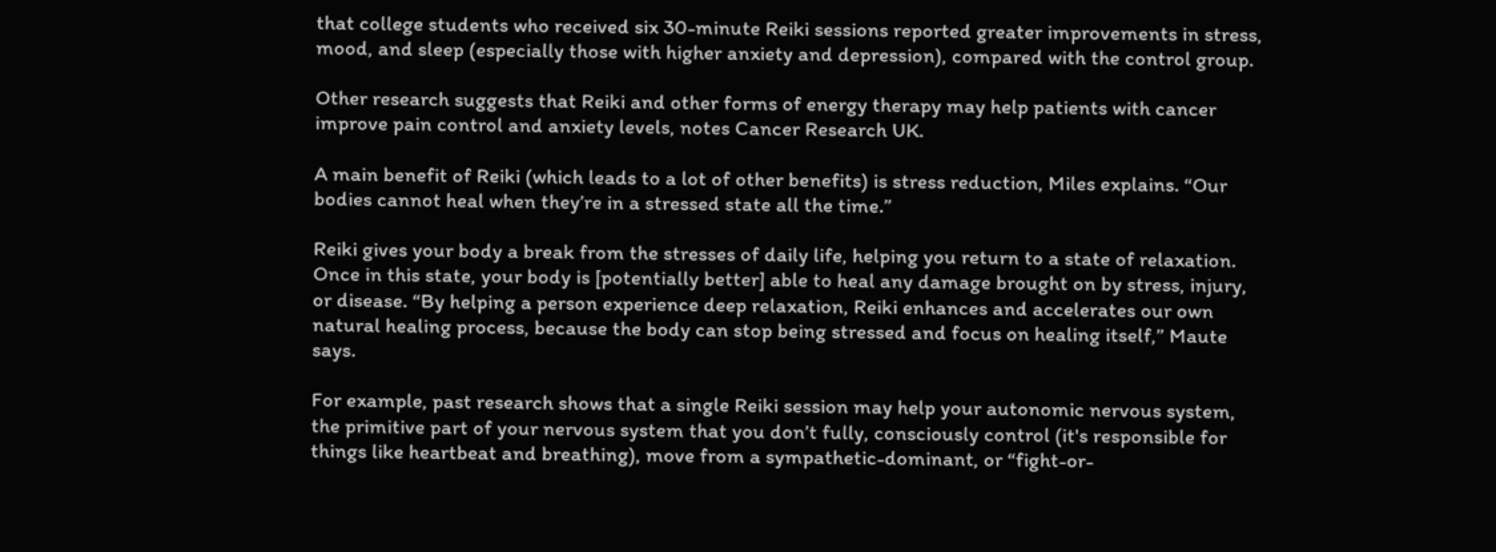that college students who received six 30-minute Reiki sessions reported greater improvements in stress, mood, and sleep (especially those with higher anxiety and depression), compared with the control group.

Other research suggests that Reiki and other forms of energy therapy may help patients with cancer improve pain control and anxiety levels, notes Cancer Research UK.

A main benefit of Reiki (which leads to a lot of other benefits) is stress reduction, Miles explains. “Our bodies cannot heal when they’re in a stressed state all the time.”

Reiki gives your body a break from the stresses of daily life, helping you return to a state of relaxation. Once in this state, your body is [potentially better] able to heal any damage brought on by stress, injury, or disease. “By helping a person experience deep relaxation, Reiki enhances and accelerates our own natural healing process, because the body can stop being stressed and focus on healing itself,” Maute says.

For example, past research shows that a single Reiki session may help your autonomic nervous system, the primitive part of your nervous system that you don’t fully, consciously control (it's responsible for things like heartbeat and breathing), move from a sympathetic-dominant, or “fight-or-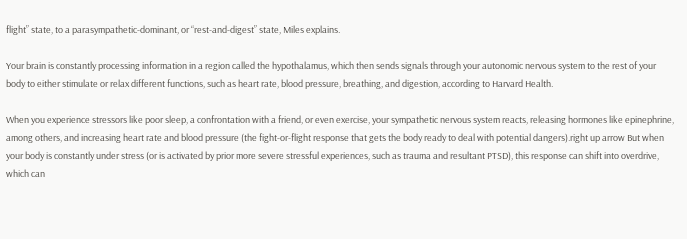flight” state, to a parasympathetic-dominant, or “rest-and-digest” state, Miles explains.

Your brain is constantly processing information in a region called the hypothalamus, which then sends signals through your autonomic nervous system to the rest of your body to either stimulate or relax different functions, such as heart rate, blood pressure, breathing, and digestion, according to Harvard Health.

When you experience stressors like poor sleep, a confrontation with a friend, or even exercise, your sympathetic nervous system reacts, releasing hormones like epinephrine, among others, and increasing heart rate and blood pressure (the fight-or-flight response that gets the body ready to deal with potential dangers).right up arrow But when your body is constantly under stress (or is activated by prior more severe stressful experiences, such as trauma and resultant PTSD), this response can shift into overdrive, which can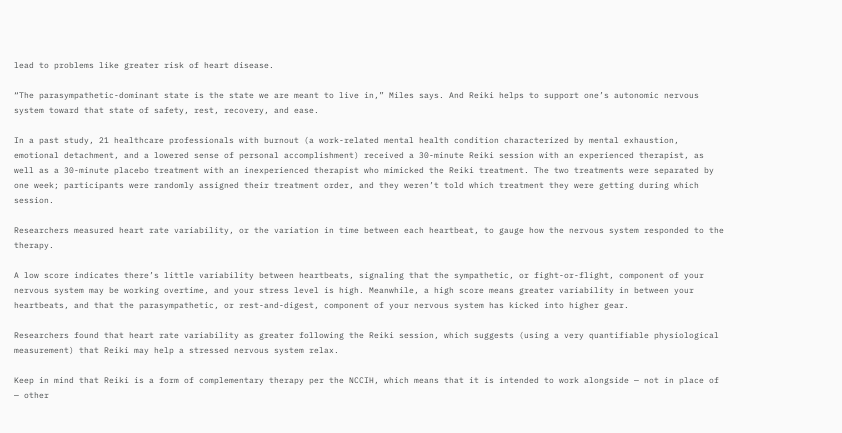lead to problems like greater risk of heart disease.

“The parasympathetic-dominant state is the state we are meant to live in,” Miles says. And Reiki helps to support one’s autonomic nervous system toward that state of safety, rest, recovery, and ease.

In a past study, 21 healthcare professionals with burnout (a work-related mental health condition characterized by mental exhaustion, emotional detachment, and a lowered sense of personal accomplishment) received a 30-minute Reiki session with an experienced therapist, as well as a 30-minute placebo treatment with an inexperienced therapist who mimicked the Reiki treatment. The two treatments were separated by one week; participants were randomly assigned their treatment order, and they weren’t told which treatment they were getting during which session.

Researchers measured heart rate variability, or the variation in time between each heartbeat, to gauge how the nervous system responded to the therapy.

A low score indicates there’s little variability between heartbeats, signaling that the sympathetic, or fight-or-flight, component of your nervous system may be working overtime, and your stress level is high. Meanwhile, a high score means greater variability in between your heartbeats, and that the parasympathetic, or rest-and-digest, component of your nervous system has kicked into higher gear.

Researchers found that heart rate variability as greater following the Reiki session, which suggests (using a very quantifiable physiological measurement) that Reiki may help a stressed nervous system relax.

Keep in mind that Reiki is a form of complementary therapy per the NCCIH, which means that it is intended to work alongside — not in place of — other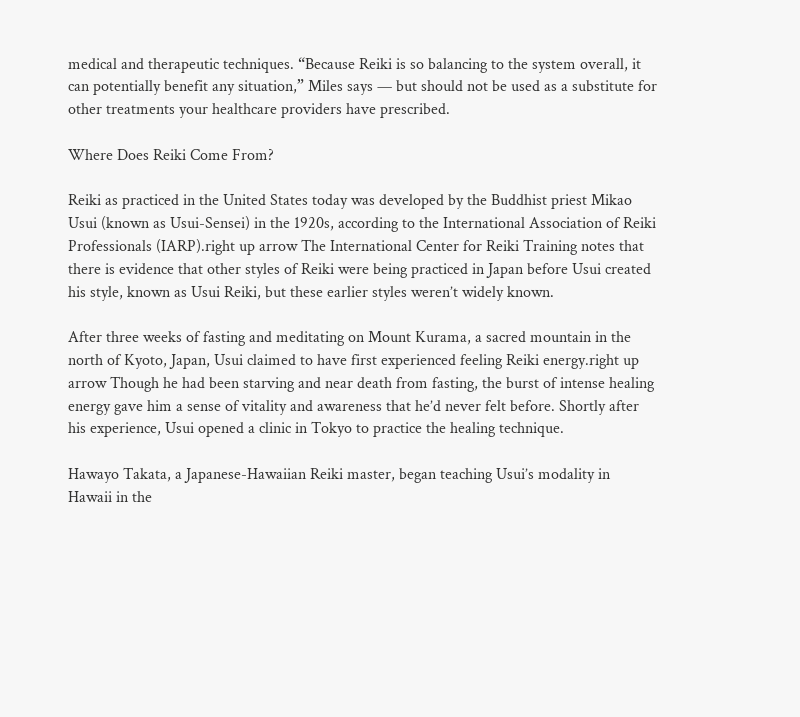medical and therapeutic techniques. “Because Reiki is so balancing to the system overall, it can potentially benefit any situation,” Miles says — but should not be used as a substitute for other treatments your healthcare providers have prescribed.

Where Does Reiki Come From?

Reiki as practiced in the United States today was developed by the Buddhist priest Mikao Usui (known as Usui-Sensei) in the 1920s, according to the International Association of Reiki Professionals (IARP).right up arrow The International Center for Reiki Training notes that there is evidence that other styles of Reiki were being practiced in Japan before Usui created his style, known as Usui Reiki, but these earlier styles weren’t widely known.

After three weeks of fasting and meditating on Mount Kurama, a sacred mountain in the north of Kyoto, Japan, Usui claimed to have first experienced feeling Reiki energy.right up arrow Though he had been starving and near death from fasting, the burst of intense healing energy gave him a sense of vitality and awareness that he’d never felt before. Shortly after his experience, Usui opened a clinic in Tokyo to practice the healing technique.

Hawayo Takata, a Japanese-Hawaiian Reiki master, began teaching Usui’s modality in Hawaii in the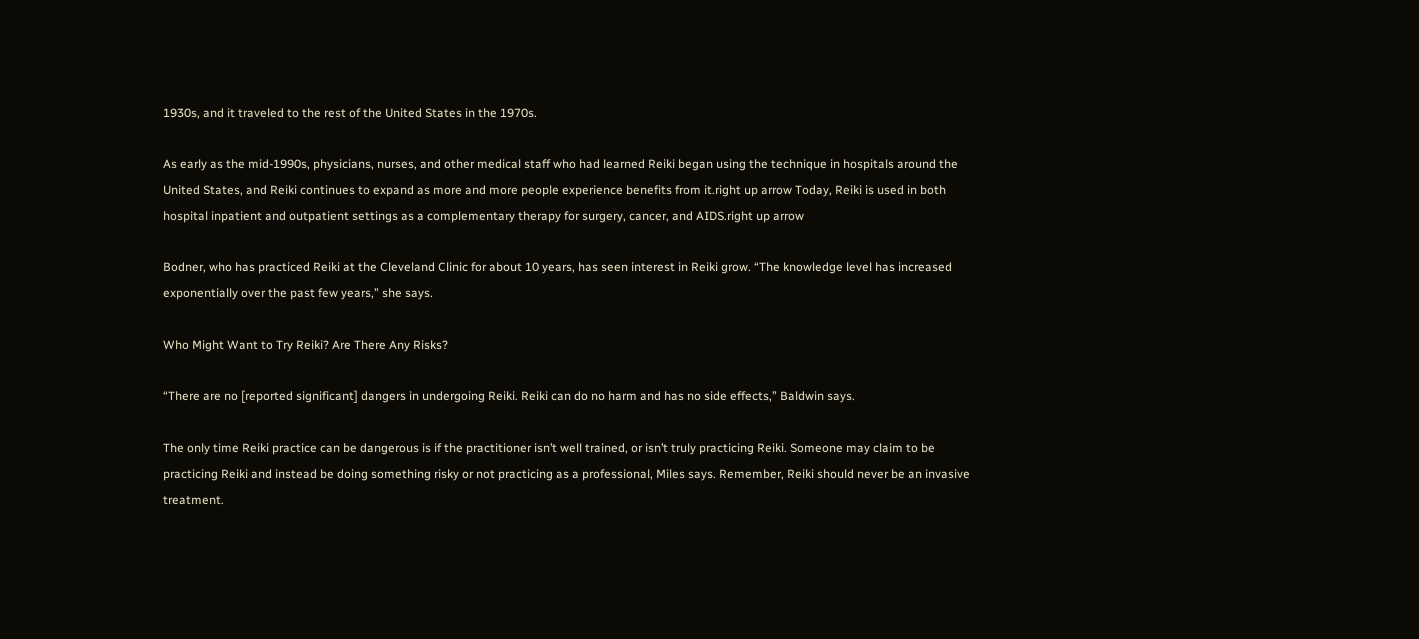1930s, and it traveled to the rest of the United States in the 1970s.

As early as the mid-1990s, physicians, nurses, and other medical staff who had learned Reiki began using the technique in hospitals around the United States, and Reiki continues to expand as more and more people experience benefits from it.right up arrow Today, Reiki is used in both hospital inpatient and outpatient settings as a complementary therapy for surgery, cancer, and AIDS.right up arrow

Bodner, who has practiced Reiki at the Cleveland Clinic for about 10 years, has seen interest in Reiki grow. “The knowledge level has increased exponentially over the past few years,” she says.

Who Might Want to Try Reiki? Are There Any Risks?

“There are no [reported significant] dangers in undergoing Reiki. Reiki can do no harm and has no side effects,” Baldwin says.

The only time Reiki practice can be dangerous is if the practitioner isn’t well trained, or isn’t truly practicing Reiki. Someone may claim to be practicing Reiki and instead be doing something risky or not practicing as a professional, Miles says. Remember, Reiki should never be an invasive treatment.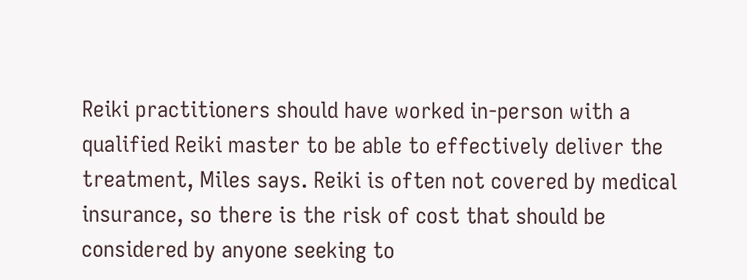Reiki practitioners should have worked in-person with a qualified Reiki master to be able to effectively deliver the treatment, Miles says. Reiki is often not covered by medical insurance, so there is the risk of cost that should be considered by anyone seeking to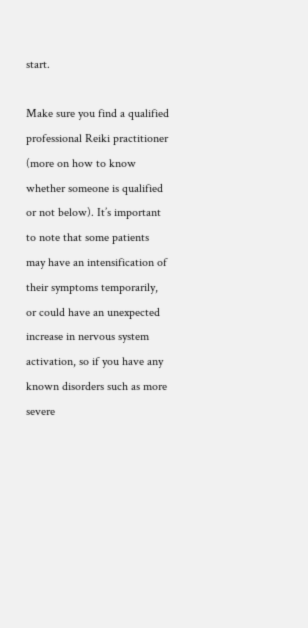start.

Make sure you find a qualified professional Reiki practitioner (more on how to know whether someone is qualified or not below). It’s important to note that some patients may have an intensification of their symptoms temporarily, or could have an unexpected increase in nervous system activation, so if you have any known disorders such as more severe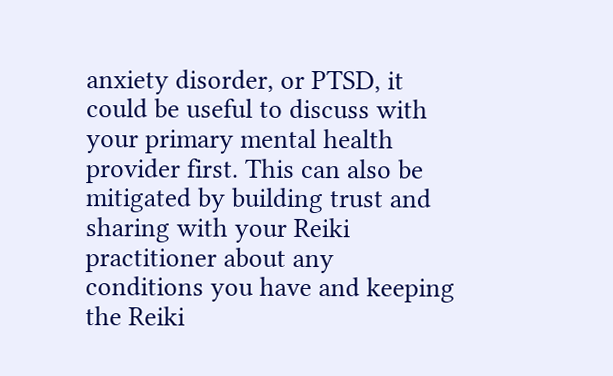anxiety disorder, or PTSD, it could be useful to discuss with your primary mental health provider first. This can also be mitigated by building trust and sharing with your Reiki practitioner about any conditions you have and keeping the Reiki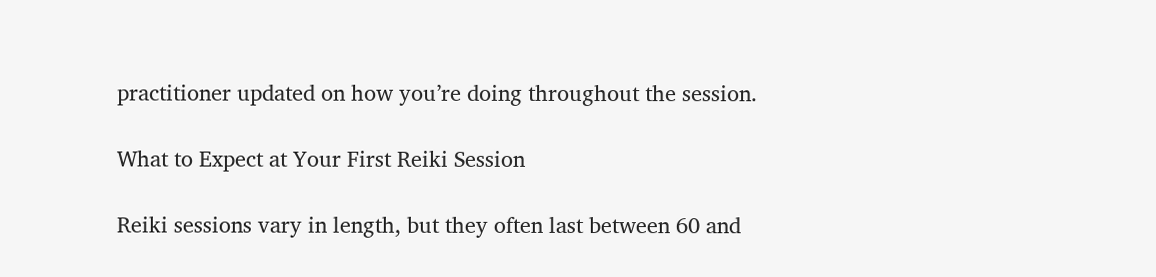practitioner updated on how you’re doing throughout the session.

What to Expect at Your First Reiki Session

Reiki sessions vary in length, but they often last between 60 and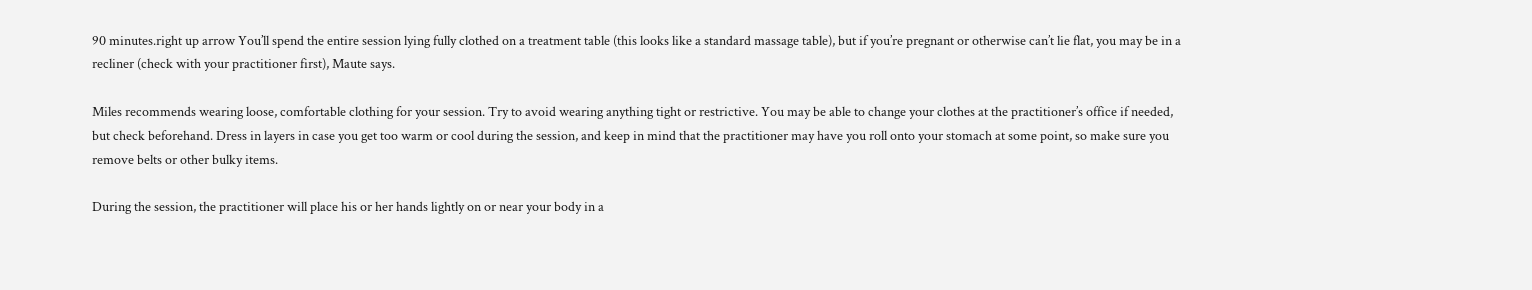90 minutes.right up arrow You’ll spend the entire session lying fully clothed on a treatment table (this looks like a standard massage table), but if you’re pregnant or otherwise can’t lie flat, you may be in a recliner (check with your practitioner first), Maute says.

Miles recommends wearing loose, comfortable clothing for your session. Try to avoid wearing anything tight or restrictive. You may be able to change your clothes at the practitioner’s office if needed, but check beforehand. Dress in layers in case you get too warm or cool during the session, and keep in mind that the practitioner may have you roll onto your stomach at some point, so make sure you remove belts or other bulky items.

During the session, the practitioner will place his or her hands lightly on or near your body in a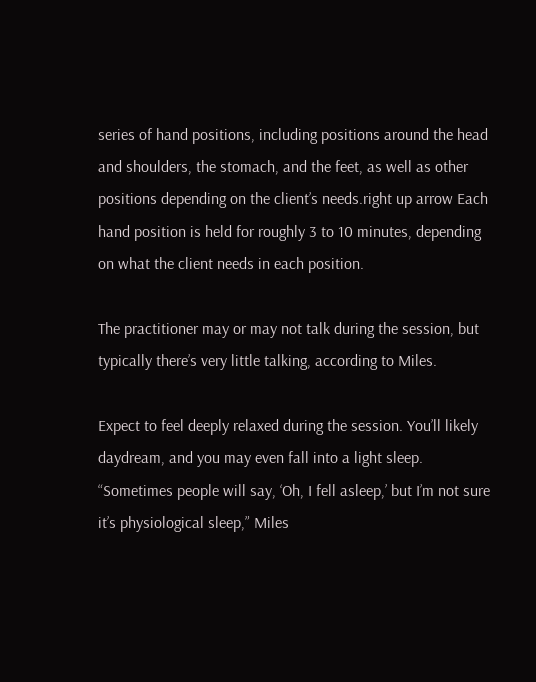series of hand positions, including positions around the head and shoulders, the stomach, and the feet, as well as other positions depending on the client’s needs.right up arrow Each hand position is held for roughly 3 to 10 minutes, depending on what the client needs in each position.

The practitioner may or may not talk during the session, but typically there’s very little talking, according to Miles.

Expect to feel deeply relaxed during the session. You’ll likely daydream, and you may even fall into a light sleep. “Sometimes people will say, ‘Oh, I fell asleep,’ but I’m not sure it’s physiological sleep,” Miles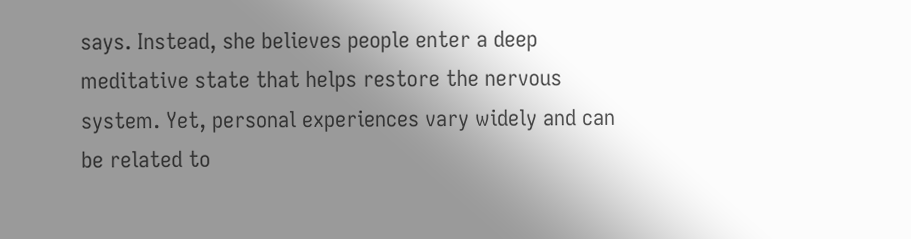says. Instead, she believes people enter a deep meditative state that helps restore the nervous system. Yet, personal experiences vary widely and can be related to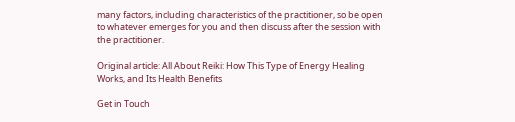many factors, including characteristics of the practitioner, so be open to whatever emerges for you and then discuss after the session with the practitioner.

Original article: All About Reiki: How This Type of Energy Healing Works, and Its Health Benefits

Get in Touch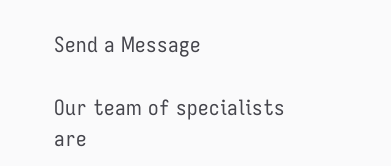Send a Message

Our team of specialists are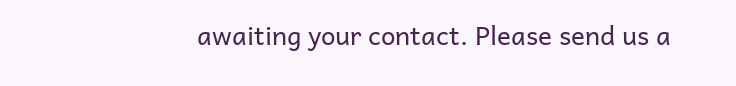awaiting your contact. Please send us a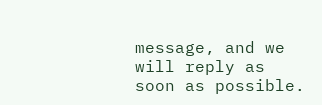message, and we will reply as soon as possible.